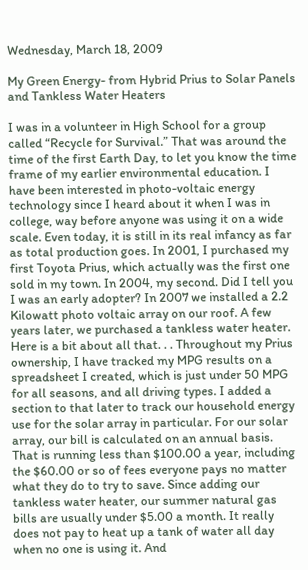Wednesday, March 18, 2009

My Green Energy- from Hybrid Prius to Solar Panels and Tankless Water Heaters

I was in a volunteer in High School for a group called “Recycle for Survival.” That was around the time of the first Earth Day, to let you know the time frame of my earlier environmental education. I have been interested in photo-voltaic energy technology since I heard about it when I was in college, way before anyone was using it on a wide scale. Even today, it is still in its real infancy as far as total production goes. In 2001, I purchased my first Toyota Prius, which actually was the first one sold in my town. In 2004, my second. Did I tell you I was an early adopter? In 2007 we installed a 2.2 Kilowatt photo voltaic array on our roof. A few years later, we purchased a tankless water heater. Here is a bit about all that. . . Throughout my Prius ownership, I have tracked my MPG results on a spreadsheet I created, which is just under 50 MPG for all seasons, and all driving types. I added a section to that later to track our household energy use for the solar array in particular. For our solar array, our bill is calculated on an annual basis. That is running less than $100.00 a year, including the $60.00 or so of fees everyone pays no matter what they do to try to save. Since adding our tankless water heater, our summer natural gas bills are usually under $5.00 a month. It really does not pay to heat up a tank of water all day when no one is using it. And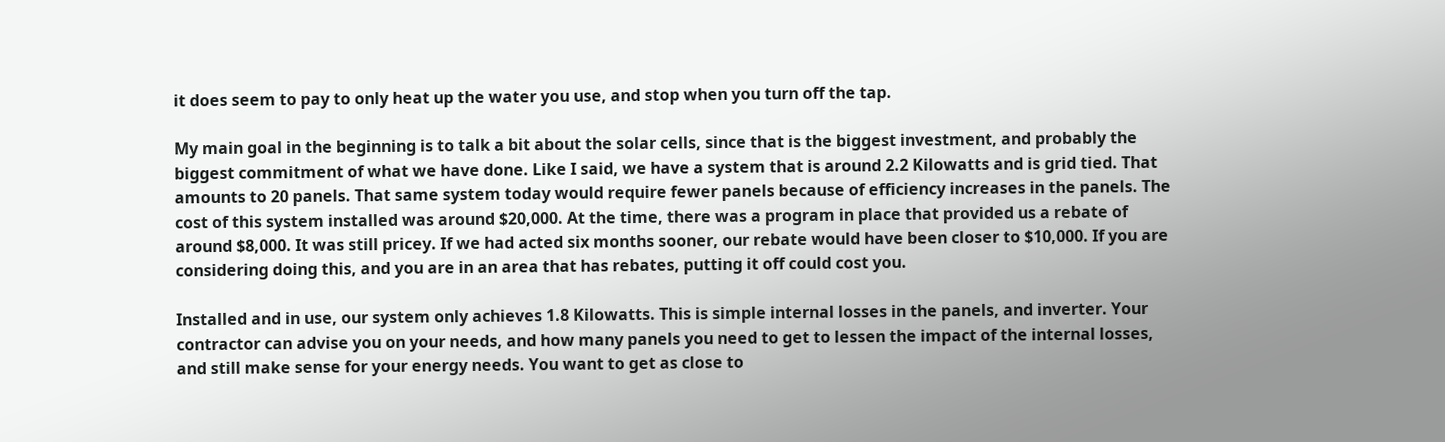it does seem to pay to only heat up the water you use, and stop when you turn off the tap.

My main goal in the beginning is to talk a bit about the solar cells, since that is the biggest investment, and probably the biggest commitment of what we have done. Like I said, we have a system that is around 2.2 Kilowatts and is grid tied. That amounts to 20 panels. That same system today would require fewer panels because of efficiency increases in the panels. The cost of this system installed was around $20,000. At the time, there was a program in place that provided us a rebate of around $8,000. It was still pricey. If we had acted six months sooner, our rebate would have been closer to $10,000. If you are considering doing this, and you are in an area that has rebates, putting it off could cost you.

Installed and in use, our system only achieves 1.8 Kilowatts. This is simple internal losses in the panels, and inverter. Your contractor can advise you on your needs, and how many panels you need to get to lessen the impact of the internal losses, and still make sense for your energy needs. You want to get as close to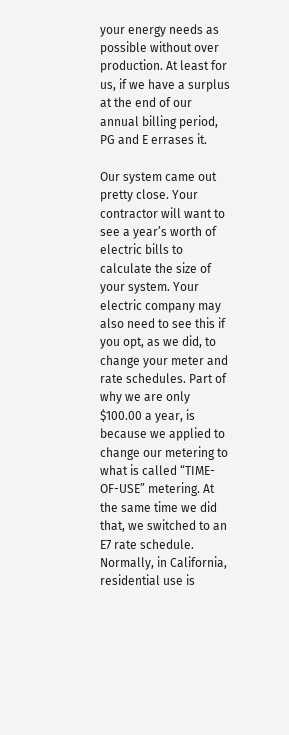your energy needs as possible without over production. At least for us, if we have a surplus at the end of our annual billing period, PG and E errases it.

Our system came out pretty close. Your contractor will want to see a year’s worth of electric bills to calculate the size of your system. Your electric company may also need to see this if you opt, as we did, to change your meter and rate schedules. Part of why we are only $100.00 a year, is because we applied to change our metering to what is called “TIME-OF-USE” metering. At the same time we did that, we switched to an E7 rate schedule. Normally, in California, residential use is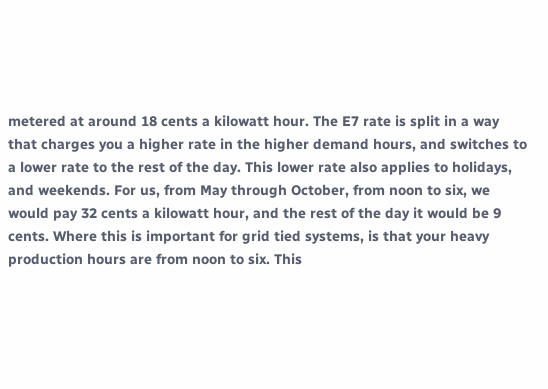metered at around 18 cents a kilowatt hour. The E7 rate is split in a way that charges you a higher rate in the higher demand hours, and switches to a lower rate to the rest of the day. This lower rate also applies to holidays, and weekends. For us, from May through October, from noon to six, we would pay 32 cents a kilowatt hour, and the rest of the day it would be 9 cents. Where this is important for grid tied systems, is that your heavy production hours are from noon to six. This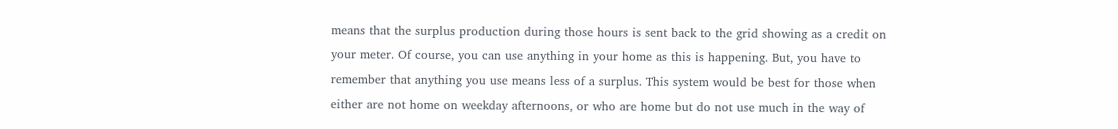means that the surplus production during those hours is sent back to the grid showing as a credit on your meter. Of course, you can use anything in your home as this is happening. But, you have to remember that anything you use means less of a surplus. This system would be best for those when either are not home on weekday afternoons, or who are home but do not use much in the way of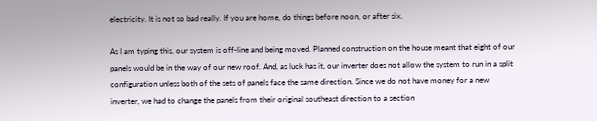electricity. It is not so bad really. If you are home, do things before noon, or after six.

As I am typing this, our system is off-line and being moved. Planned construction on the house meant that eight of our panels would be in the way of our new roof. And, as luck has it, our inverter does not allow the system to run in a split configuration unless both of the sets of panels face the same direction. Since we do not have money for a new inverter, we had to change the panels from their original southeast direction to a section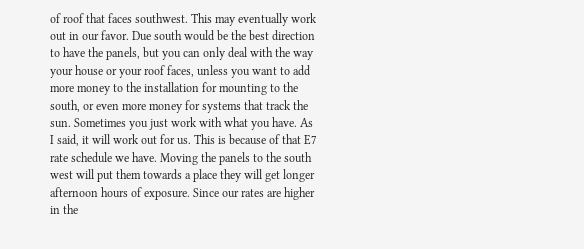of roof that faces southwest. This may eventually work out in our favor. Due south would be the best direction to have the panels, but you can only deal with the way your house or your roof faces, unless you want to add more money to the installation for mounting to the south, or even more money for systems that track the sun. Sometimes you just work with what you have. As I said, it will work out for us. This is because of that E7 rate schedule we have. Moving the panels to the south west will put them towards a place they will get longer afternoon hours of exposure. Since our rates are higher in the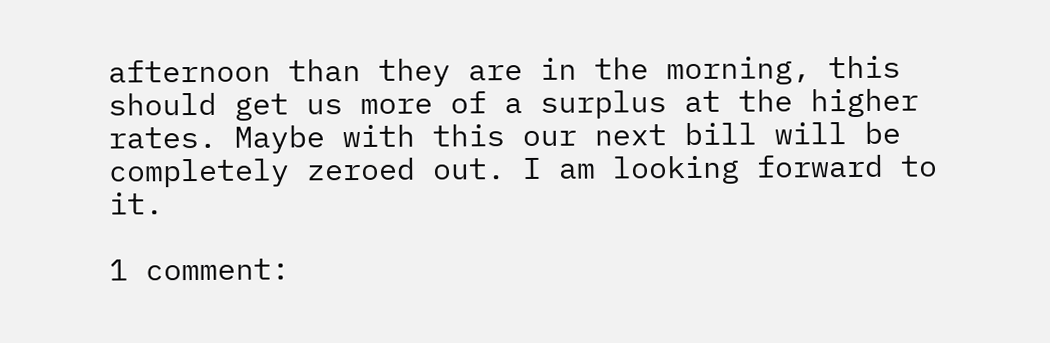afternoon than they are in the morning, this should get us more of a surplus at the higher rates. Maybe with this our next bill will be completely zeroed out. I am looking forward to it.

1 comment: